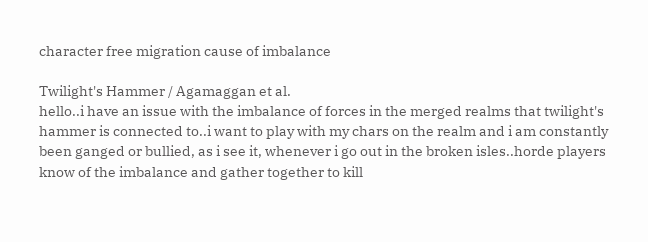character free migration cause of imbalance

Twilight's Hammer / Agamaggan et al.
hello..i have an issue with the imbalance of forces in the merged realms that twilight's hammer is connected to..i want to play with my chars on the realm and i am constantly been ganged or bullied, as i see it, whenever i go out in the broken isles..horde players know of the imbalance and gather together to kill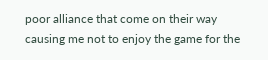poor alliance that come on their way causing me not to enjoy the game for the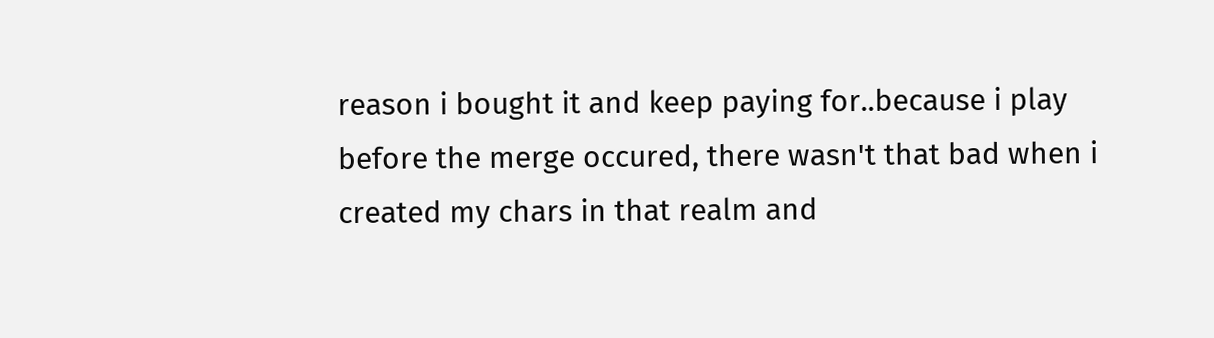reason i bought it and keep paying for..because i play before the merge occured, there wasn't that bad when i created my chars in that realm and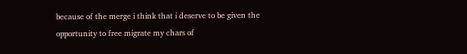because of the merge i think that i deserve to be given the opportunity to free migrate my chars of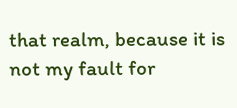that realm, because it is not my fault for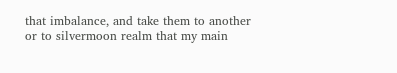that imbalance, and take them to another or to silvermoon realm that my main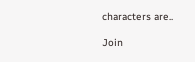characters are..

Join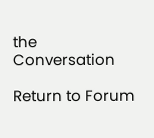the Conversation

Return to Forum